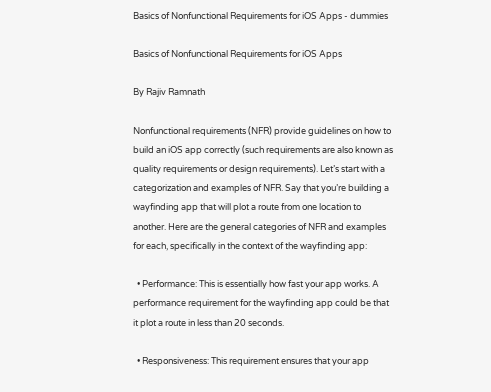Basics of Nonfunctional Requirements for iOS Apps - dummies

Basics of Nonfunctional Requirements for iOS Apps

By Rajiv Ramnath

Nonfunctional requirements (NFR) provide guidelines on how to build an iOS app correctly (such requirements are also known as quality requirements or design requirements). Let’s start with a categorization and examples of NFR. Say that you’re building a wayfinding app that will plot a route from one location to another. Here are the general categories of NFR and examples for each, specifically in the context of the wayfinding app:

  • Performance: This is essentially how fast your app works. A performance requirement for the wayfinding app could be that it plot a route in less than 20 seconds.

  • Responsiveness: This requirement ensures that your app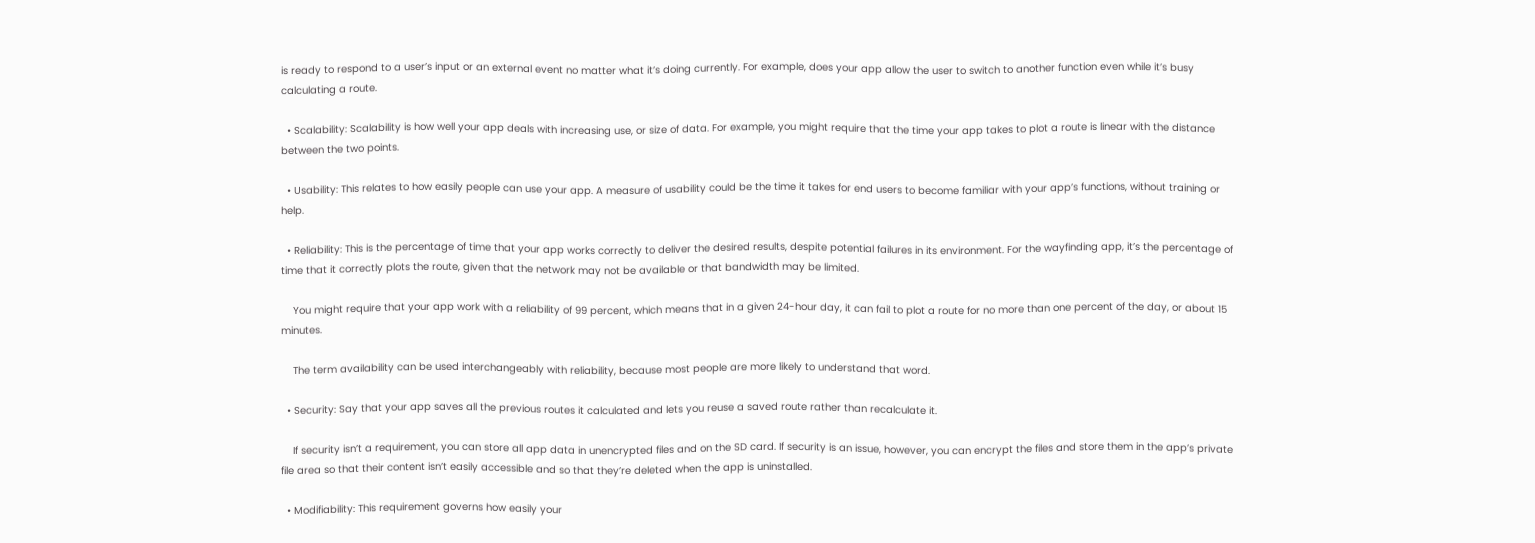is ready to respond to a user’s input or an external event no matter what it’s doing currently. For example, does your app allow the user to switch to another function even while it’s busy calculating a route.

  • Scalability: Scalability is how well your app deals with increasing use, or size of data. For example, you might require that the time your app takes to plot a route is linear with the distance between the two points.

  • Usability: This relates to how easily people can use your app. A measure of usability could be the time it takes for end users to become familiar with your app’s functions, without training or help.

  • Reliability: This is the percentage of time that your app works correctly to deliver the desired results, despite potential failures in its environment. For the wayfinding app, it’s the percentage of time that it correctly plots the route, given that the network may not be available or that bandwidth may be limited.

    You might require that your app work with a reliability of 99 percent, which means that in a given 24-hour day, it can fail to plot a route for no more than one percent of the day, or about 15 minutes.

    The term availability can be used interchangeably with reliability, because most people are more likely to understand that word.

  • Security: Say that your app saves all the previous routes it calculated and lets you reuse a saved route rather than recalculate it.

    If security isn’t a requirement, you can store all app data in unencrypted files and on the SD card. If security is an issue, however, you can encrypt the files and store them in the app’s private file area so that their content isn’t easily accessible and so that they’re deleted when the app is uninstalled.

  • Modifiability: This requirement governs how easily your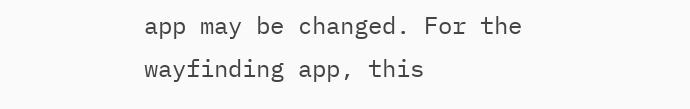app may be changed. For the wayfinding app, this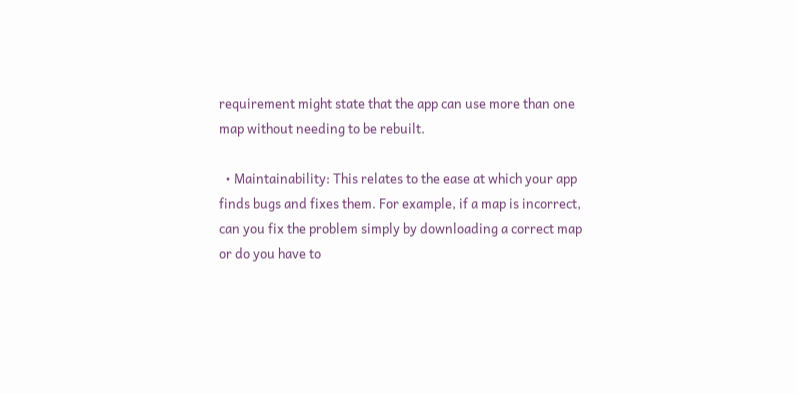requirement might state that the app can use more than one map without needing to be rebuilt.

  • Maintainability: This relates to the ease at which your app finds bugs and fixes them. For example, if a map is incorrect, can you fix the problem simply by downloading a correct map or do you have to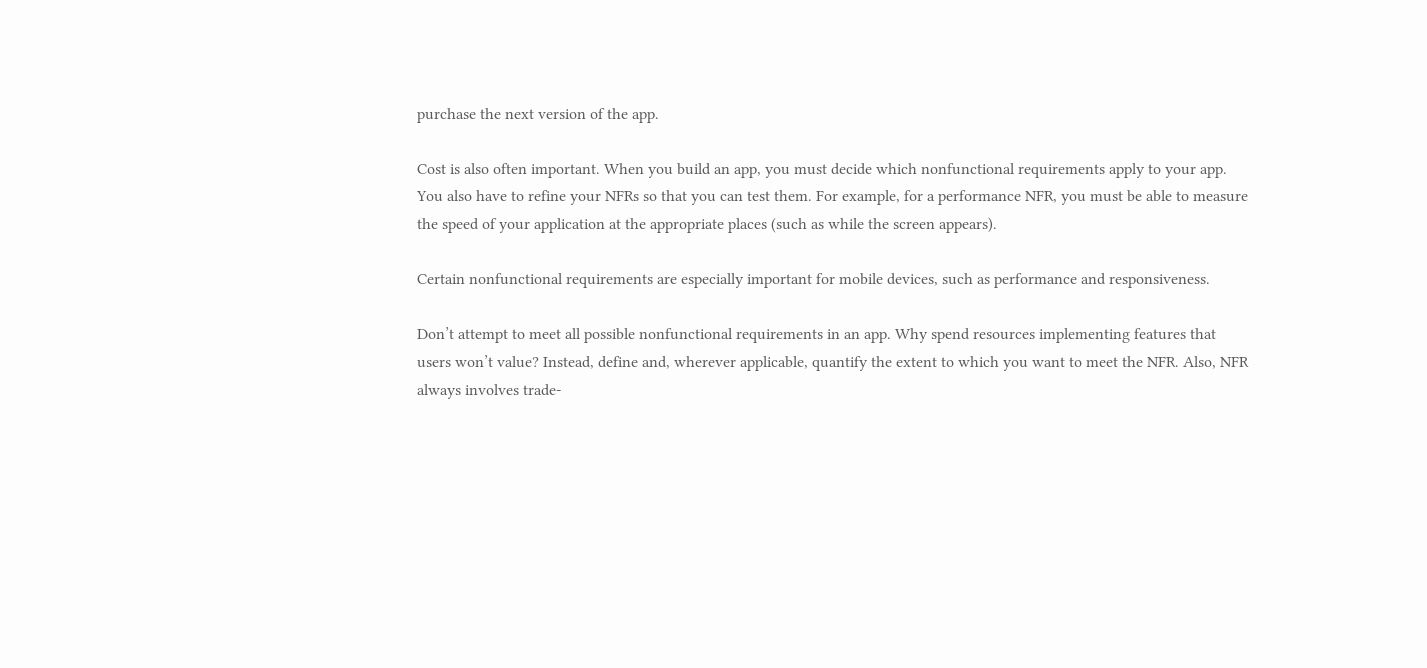purchase the next version of the app.

Cost is also often important. When you build an app, you must decide which nonfunctional requirements apply to your app. You also have to refine your NFRs so that you can test them. For example, for a performance NFR, you must be able to measure the speed of your application at the appropriate places (such as while the screen appears).

Certain nonfunctional requirements are especially important for mobile devices, such as performance and responsiveness.

Don’t attempt to meet all possible nonfunctional requirements in an app. Why spend resources implementing features that users won’t value? Instead, define and, wherever applicable, quantify the extent to which you want to meet the NFR. Also, NFR always involves trade-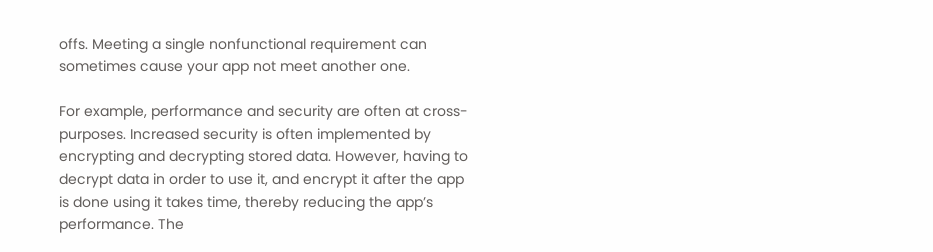offs. Meeting a single nonfunctional requirement can sometimes cause your app not meet another one.

For example, performance and security are often at cross-purposes. Increased security is often implemented by encrypting and decrypting stored data. However, having to decrypt data in order to use it, and encrypt it after the app is done using it takes time, thereby reducing the app’s performance. The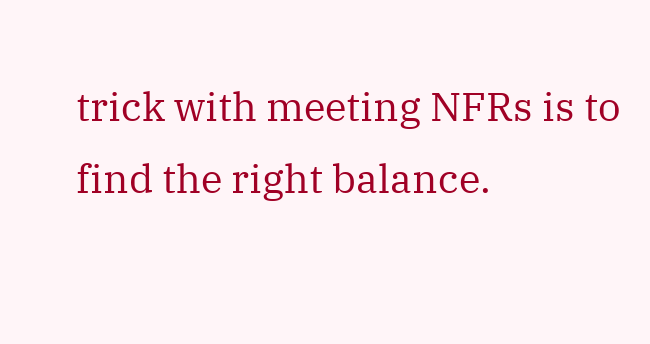trick with meeting NFRs is to find the right balance.